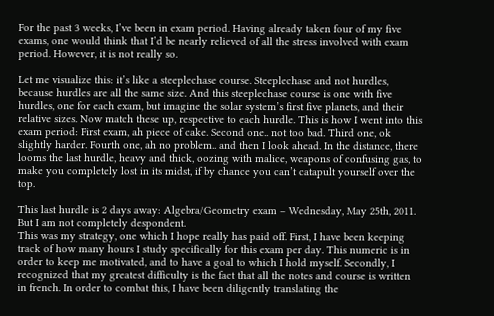For the past 3 weeks, I’ve been in exam period. Having already taken four of my five exams, one would think that I’d be nearly relieved of all the stress involved with exam period. However, it is not really so.

Let me visualize this: it’s like a steeplechase course. Steeplechase and not hurdles, because hurdles are all the same size. And this steeplechase course is one with five hurdles, one for each exam, but imagine the solar system’s first five planets, and their relative sizes. Now match these up, respective to each hurdle. This is how I went into this exam period: First exam, ah piece of cake. Second one.. not too bad. Third one, ok slightly harder. Fourth one, ah no problem.. and then I look ahead. In the distance, there looms the last hurdle, heavy and thick, oozing with malice, weapons of confusing gas, to make you completely lost in its midst, if by chance you can’t catapult yourself over the top.

This last hurdle is 2 days away: Algebra/Geometry exam – Wednesday, May 25th, 2011. But I am not completely despondent.
This was my strategy, one which I hope really has paid off. First, I have been keeping track of how many hours I study specifically for this exam per day. This numeric is in order to keep me motivated, and to have a goal to which I hold myself. Secondly, I recognized that my greatest difficulty is the fact that all the notes and course is written in french. In order to combat this, I have been diligently translating the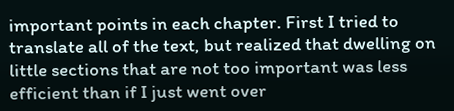important points in each chapter. First I tried to translate all of the text, but realized that dwelling on little sections that are not too important was less efficient than if I just went over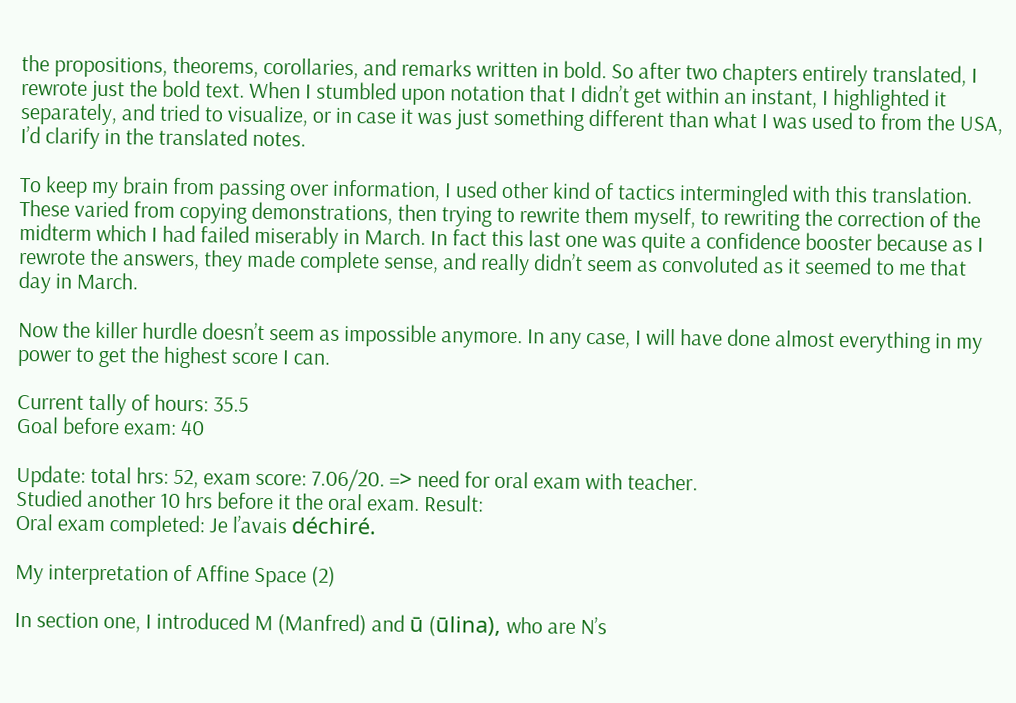the propositions, theorems, corollaries, and remarks written in bold. So after two chapters entirely translated, I rewrote just the bold text. When I stumbled upon notation that I didn’t get within an instant, I highlighted it separately, and tried to visualize, or in case it was just something different than what I was used to from the USA, I’d clarify in the translated notes.

To keep my brain from passing over information, I used other kind of tactics intermingled with this translation. These varied from copying demonstrations, then trying to rewrite them myself, to rewriting the correction of the midterm which I had failed miserably in March. In fact this last one was quite a confidence booster because as I rewrote the answers, they made complete sense, and really didn’t seem as convoluted as it seemed to me that day in March.

Now the killer hurdle doesn’t seem as impossible anymore. In any case, I will have done almost everything in my power to get the highest score I can.

Current tally of hours: 35.5
Goal before exam: 40

Update: total hrs: 52, exam score: 7.06/20. => need for oral exam with teacher.
Studied another 10 hrs before it the oral exam. Result:
Oral exam completed: Je l’avais déchiré.

My interpretation of Affine Space (2)

In section one, I introduced M (Manfred) and ū (ūlina), who are N’s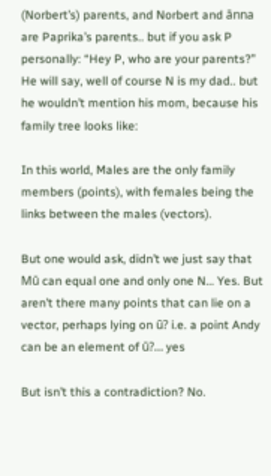(Norbert’s) parents, and Norbert and ānna are Paprika’s parents.. but if you ask P personally: “Hey P, who are your parents?” He will say, well of course N is my dad.. but he wouldn’t mention his mom, because his family tree looks like:

In this world, Males are the only family members (points), with females being the links between the males (vectors).

But one would ask, didn’t we just say that Mū can equal one and only one N… Yes. But aren’t there many points that can lie on a vector, perhaps lying on ū? i.e. a point Andy can be an element of ū?… yes

But isn’t this a contradiction? No.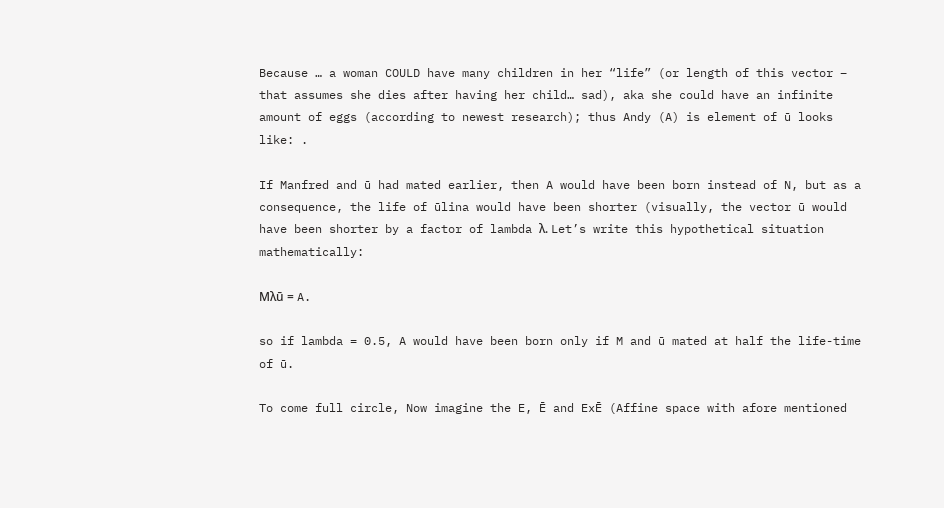Because … a woman COULD have many children in her “life” (or length of this vector – that assumes she dies after having her child… sad), aka she could have an infinite amount of eggs (according to newest research); thus Andy (A) is element of ū looks like: .

If Manfred and ū had mated earlier, then A would have been born instead of N, but as a consequence, the life of ūlina would have been shorter (visually, the vector ū would have been shorter by a factor of lambda λ. Let’s write this hypothetical situation mathematically:

Mλū = A.

so if lambda = 0.5, A would have been born only if M and ū mated at half the life-time of ū.

To come full circle, Now imagine the E, Ē and ExĒ (Affine space with afore mentioned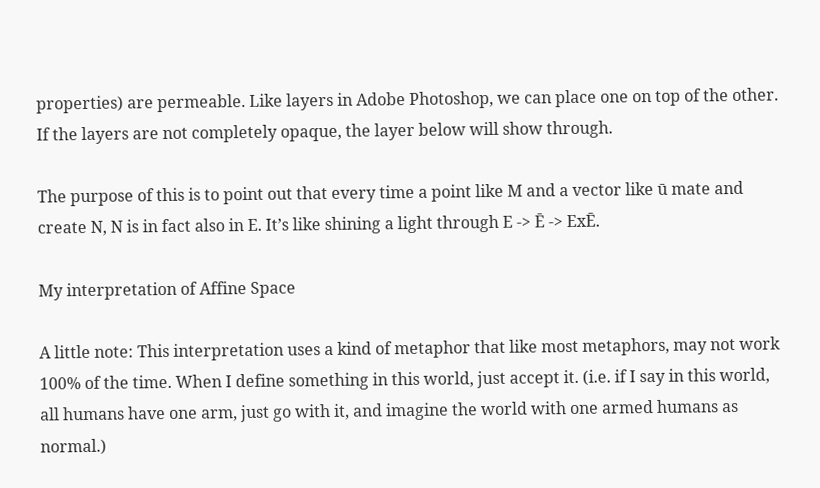properties) are permeable. Like layers in Adobe Photoshop, we can place one on top of the other. If the layers are not completely opaque, the layer below will show through.

The purpose of this is to point out that every time a point like M and a vector like ū mate and create N, N is in fact also in E. It’s like shining a light through E -> Ē -> ExĒ.

My interpretation of Affine Space

A little note: This interpretation uses a kind of metaphor that like most metaphors, may not work 100% of the time. When I define something in this world, just accept it. (i.e. if I say in this world, all humans have one arm, just go with it, and imagine the world with one armed humans as normal.)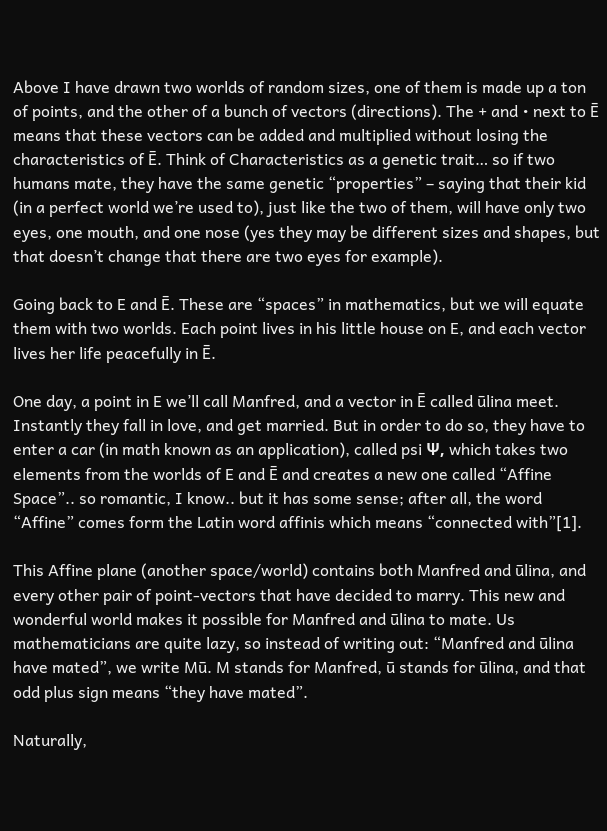Above I have drawn two worlds of random sizes, one of them is made up a ton of points, and the other of a bunch of vectors (directions). The + and • next to Ē means that these vectors can be added and multiplied without losing the characteristics of Ē. Think of Characteristics as a genetic trait… so if two humans mate, they have the same genetic “properties” – saying that their kid (in a perfect world we’re used to), just like the two of them, will have only two eyes, one mouth, and one nose (yes they may be different sizes and shapes, but that doesn’t change that there are two eyes for example).

Going back to E and Ē. These are “spaces” in mathematics, but we will equate them with two worlds. Each point lives in his little house on E, and each vector lives her life peacefully in Ē.

One day, a point in E we’ll call Manfred, and a vector in Ē called ūlina meet. Instantly they fall in love, and get married. But in order to do so, they have to enter a car (in math known as an application), called psi Ψ, which takes two elements from the worlds of E and Ē and creates a new one called “Affine Space”.. so romantic, I know.. but it has some sense; after all, the word “Affine” comes form the Latin word affinis which means “connected with”[1].

This Affine plane (another space/world) contains both Manfred and ūlina, and every other pair of point-vectors that have decided to marry. This new and wonderful world makes it possible for Manfred and ūlina to mate. Us mathematicians are quite lazy, so instead of writing out: “Manfred and ūlina have mated”, we write Mū. M stands for Manfred, ū stands for ūlina, and that odd plus sign means “they have mated”.

Naturally,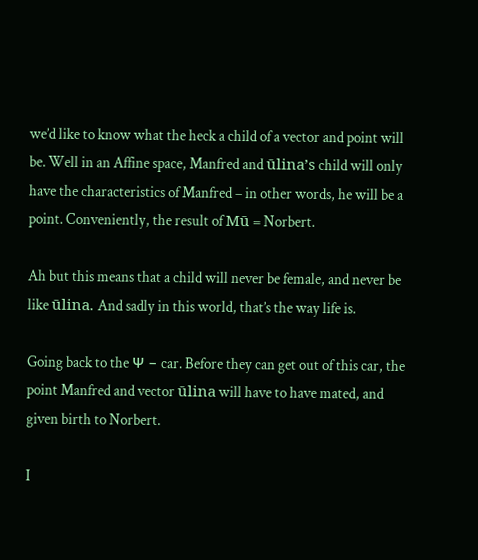we’d like to know what the heck a child of a vector and point will be. Well in an Affine space, Manfred and ūlina’s child will only have the characteristics of Manfred – in other words, he will be a point. Conveniently, the result of Mū = Norbert.

Ah but this means that a child will never be female, and never be like ūlina. And sadly in this world, that’s the way life is.

Going back to the Ψ – car. Before they can get out of this car, the point Manfred and vector ūlina will have to have mated, and given birth to Norbert.

I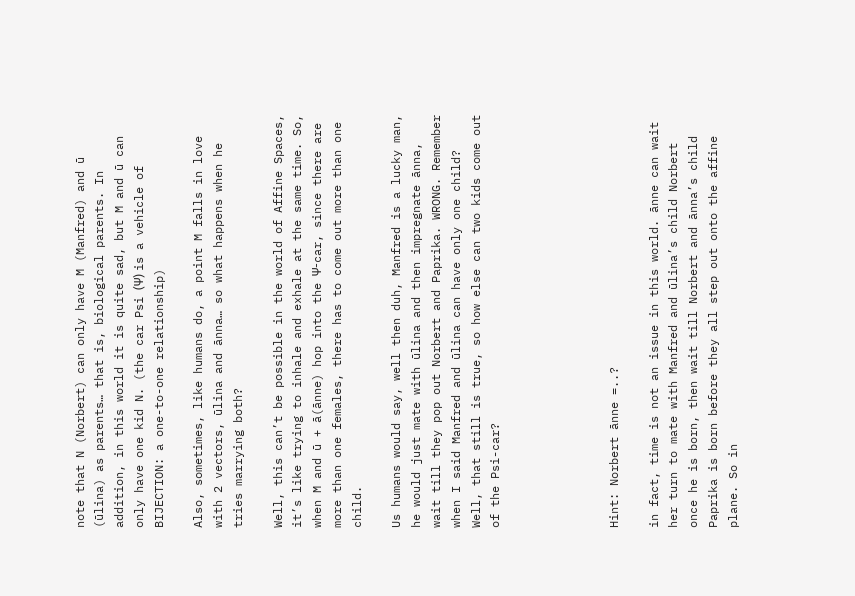note that N (Norbert) can only have M (Manfred) and ū (ūlina) as parents… that is, biological parents. In addition, in this world it is quite sad, but M and ū can only have one kid N. (the car Psi (Ψ) is a vehicle of BIJECTION: a one-to-one relationship)

Also, sometimes, like humans do, a point M falls in love with 2 vectors, ūlina and ānna… so what happens when he tries marrying both?

Well, this can’t be possible in the world of Affine Spaces, it’s like trying to inhale and exhale at the same time. So, when M and ū + ā(ānne) hop into the Ψ-car, since there are more than one females, there has to come out more than one child.

Us humans would say, well then duh, Manfred is a lucky man, he would just mate with ūlina and then impregnate ānna, wait till they pop out Norbert and Paprika. WRONG. Remember when I said Manfred and ūlina can have only one child? Well, that still is true, so how else can two kids come out of the Psi-car?





Hint: Norbert ānne =..?

in fact, time is not an issue in this world. ānne can wait her turn to mate with Manfred and ūlina’s child Norbert once he is born, then wait till Norbert and ānna’s child Paprika is born before they all step out onto the affine plane. So in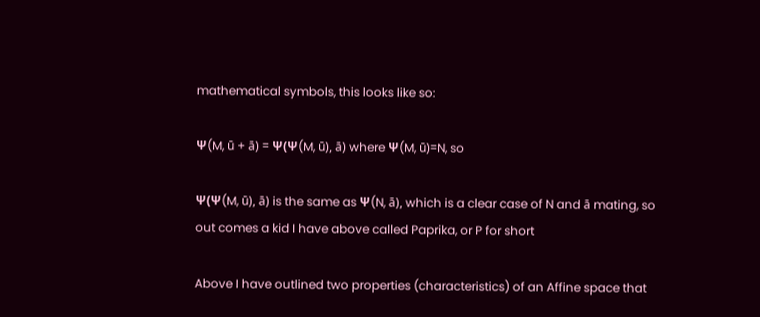mathematical symbols, this looks like so:

Ψ(M, ū + ā) = Ψ(Ψ(M, ū), ā) where Ψ(M, ū)=N, so

Ψ(Ψ(M, ū), ā) is the same as Ψ(N, ā), which is a clear case of N and ā mating, so out comes a kid I have above called Paprika, or P for short

Above I have outlined two properties (characteristics) of an Affine space that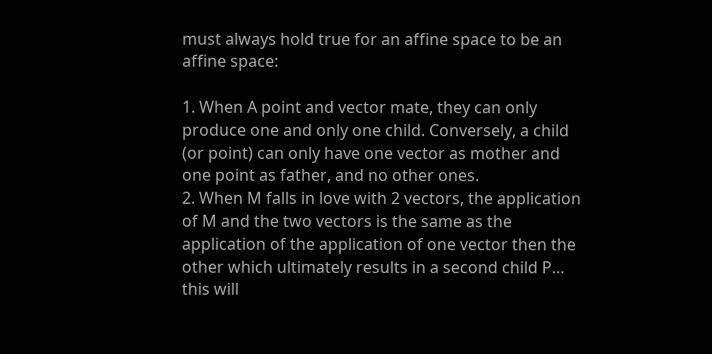must always hold true for an affine space to be an affine space:

1. When A point and vector mate, they can only produce one and only one child. Conversely, a child (or point) can only have one vector as mother and one point as father, and no other ones.
2. When M falls in love with 2 vectors, the application of M and the two vectors is the same as the application of the application of one vector then the other which ultimately results in a second child P… this will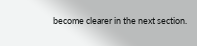become clearer in the next section.